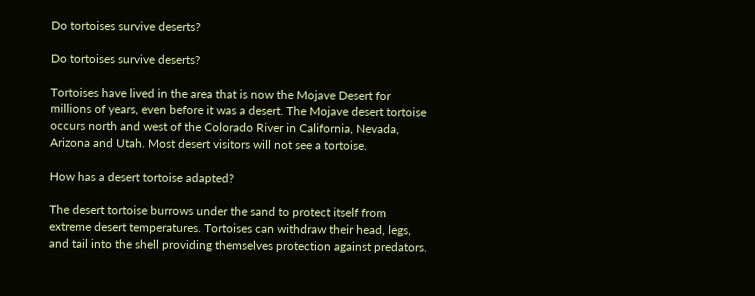Do tortoises survive deserts?

Do tortoises survive deserts?

Tortoises have lived in the area that is now the Mojave Desert for millions of years, even before it was a desert. The Mojave desert tortoise occurs north and west of the Colorado River in California, Nevada, Arizona and Utah. Most desert visitors will not see a tortoise.

How has a desert tortoise adapted?

The desert tortoise burrows under the sand to protect itself from extreme desert temperatures. Tortoises can withdraw their head, legs, and tail into the shell providing themselves protection against predators.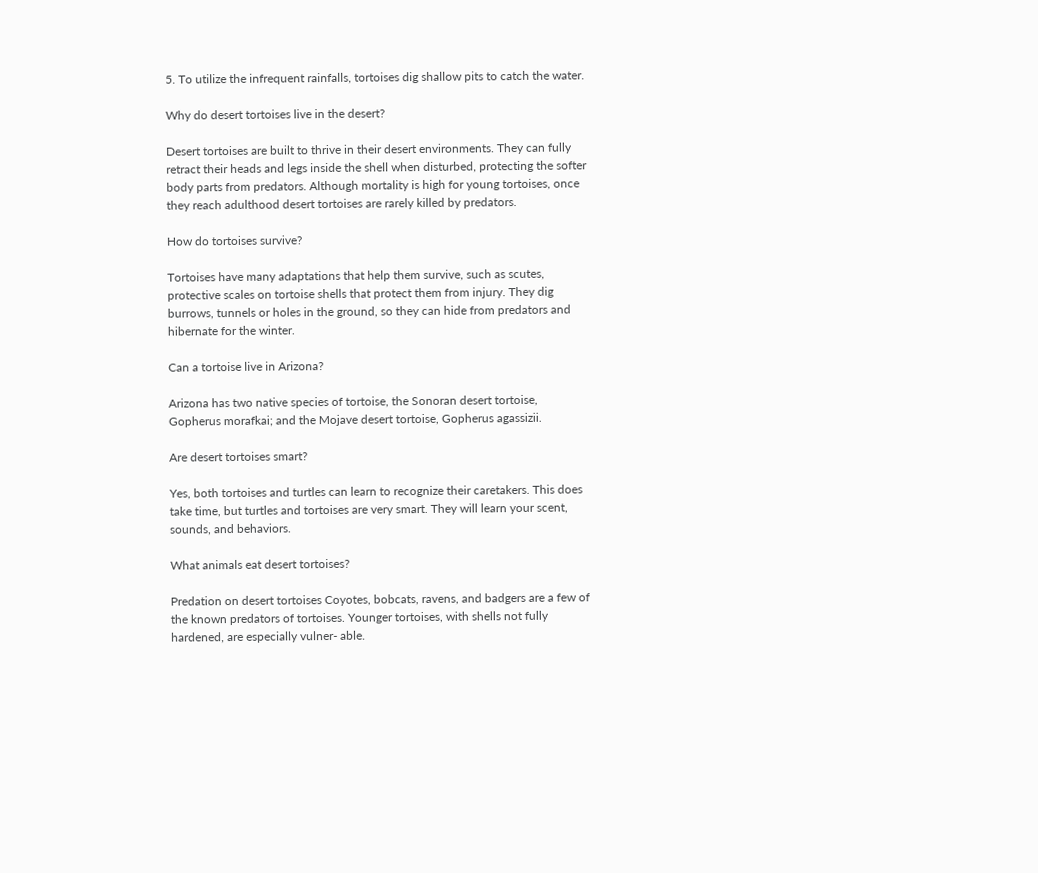5. To utilize the infrequent rainfalls, tortoises dig shallow pits to catch the water.

Why do desert tortoises live in the desert?

Desert tortoises are built to thrive in their desert environments. They can fully retract their heads and legs inside the shell when disturbed, protecting the softer body parts from predators. Although mortality is high for young tortoises, once they reach adulthood desert tortoises are rarely killed by predators.

How do tortoises survive?

Tortoises have many adaptations that help them survive, such as scutes, protective scales on tortoise shells that protect them from injury. They dig burrows, tunnels or holes in the ground, so they can hide from predators and hibernate for the winter.

Can a tortoise live in Arizona?

Arizona has two native species of tortoise, the Sonoran desert tortoise, Gopherus morafkai; and the Mojave desert tortoise, Gopherus agassizii.

Are desert tortoises smart?

Yes, both tortoises and turtles can learn to recognize their caretakers. This does take time, but turtles and tortoises are very smart. They will learn your scent, sounds, and behaviors.

What animals eat desert tortoises?

Predation on desert tortoises Coyotes, bobcats, ravens, and badgers are a few of the known predators of tortoises. Younger tortoises, with shells not fully hardened, are especially vulner- able.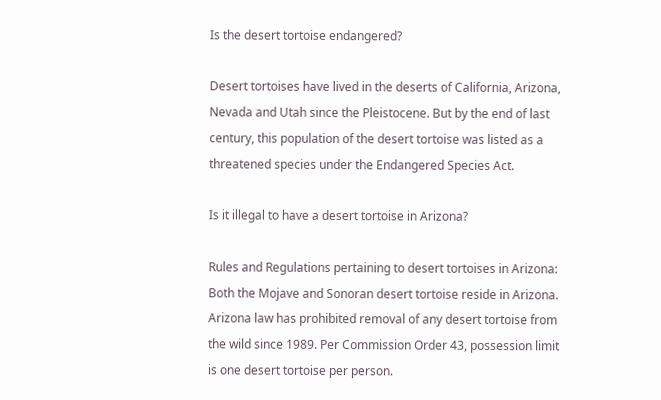Is the desert tortoise endangered?

Desert tortoises have lived in the deserts of California, Arizona, Nevada and Utah since the Pleistocene. But by the end of last century, this population of the desert tortoise was listed as a threatened species under the Endangered Species Act.

Is it illegal to have a desert tortoise in Arizona?

Rules and Regulations pertaining to desert tortoises in Arizona: Both the Mojave and Sonoran desert tortoise reside in Arizona. Arizona law has prohibited removal of any desert tortoise from the wild since 1989. Per Commission Order 43, possession limit is one desert tortoise per person.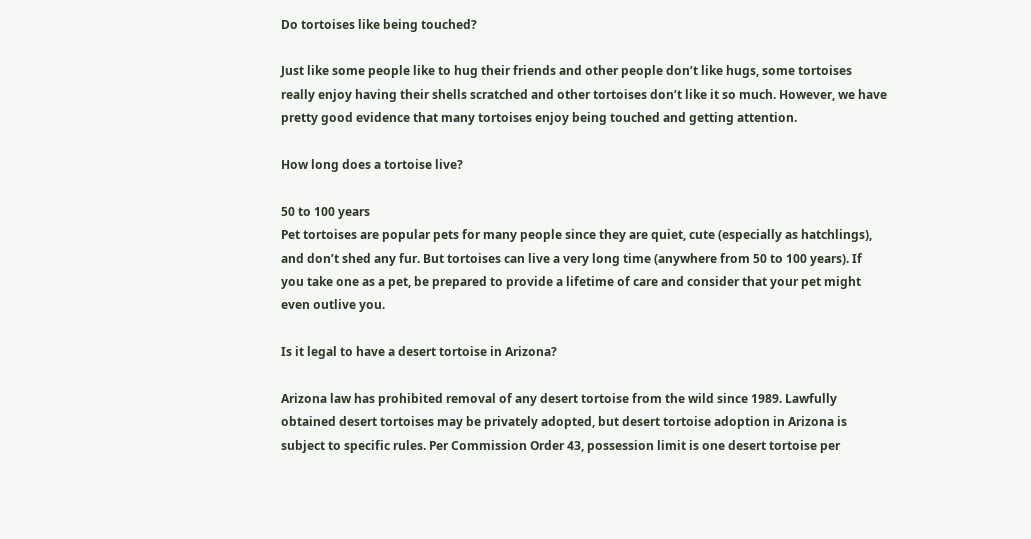Do tortoises like being touched?

Just like some people like to hug their friends and other people don’t like hugs, some tortoises really enjoy having their shells scratched and other tortoises don’t like it so much. However, we have pretty good evidence that many tortoises enjoy being touched and getting attention.

How long does a tortoise live?

50 to 100 years
Pet tortoises are popular pets for many people since they are quiet, cute (especially as hatchlings), and don’t shed any fur. But tortoises can live a very long time (anywhere from 50 to 100 years). If you take one as a pet, be prepared to provide a lifetime of care and consider that your pet might even outlive you.

Is it legal to have a desert tortoise in Arizona?

Arizona law has prohibited removal of any desert tortoise from the wild since 1989. Lawfully obtained desert tortoises may be privately adopted, but desert tortoise adoption in Arizona is subject to specific rules. Per Commission Order 43, possession limit is one desert tortoise per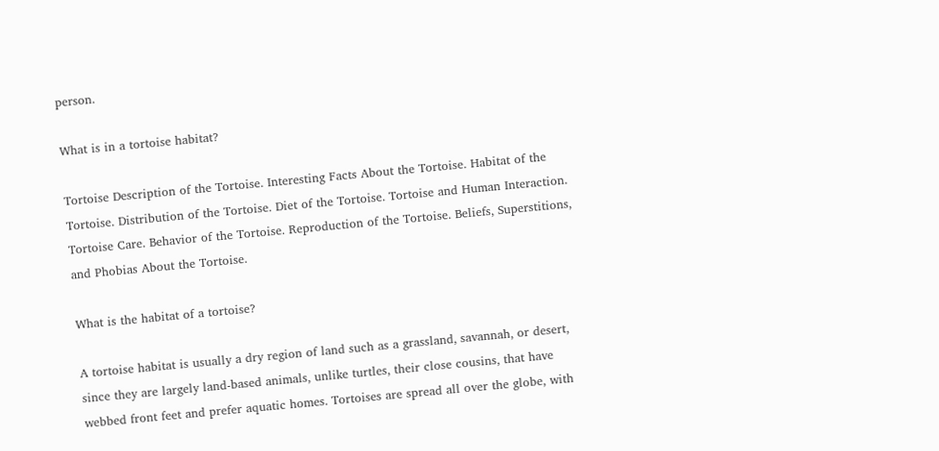person.

What is in a tortoise habitat?

Tortoise Description of the Tortoise. Interesting Facts About the Tortoise. Habitat of the Tortoise. Distribution of the Tortoise. Diet of the Tortoise. Tortoise and Human Interaction. Tortoise Care. Behavior of the Tortoise. Reproduction of the Tortoise. Beliefs, Superstitions, and Phobias About the Tortoise.

What is the habitat of a tortoise?

A tortoise habitat is usually a dry region of land such as a grassland, savannah, or desert, since they are largely land-based animals, unlike turtles, their close cousins, that have webbed front feet and prefer aquatic homes. Tortoises are spread all over the globe, with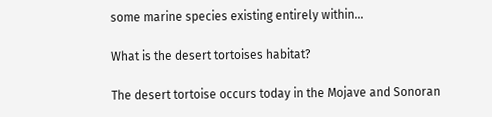some marine species existing entirely within…

What is the desert tortoises habitat?

The desert tortoise occurs today in the Mojave and Sonoran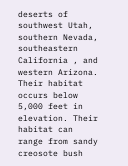deserts of southwest Utah, southern Nevada, southeastern California , and western Arizona. Their habitat occurs below 5,000 feet in elevation. Their habitat can range from sandy creosote bush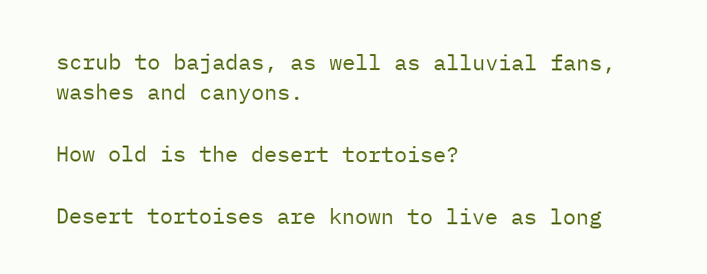scrub to bajadas, as well as alluvial fans, washes and canyons.

How old is the desert tortoise?

Desert tortoises are known to live as long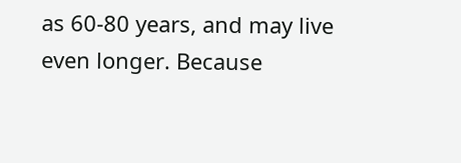as 60-80 years, and may live even longer. Because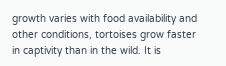growth varies with food availability and other conditions, tortoises grow faster in captivity than in the wild. It is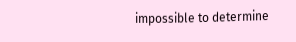impossible to determine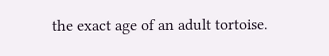the exact age of an adult tortoise.